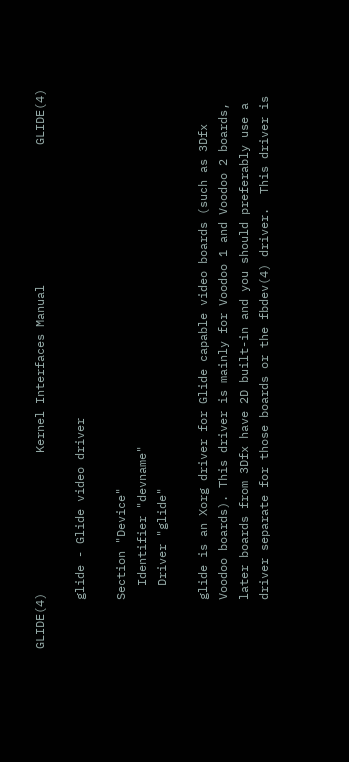GLIDE(4)                    Kernel Interfaces Manual                    GLIDE(4)

       glide - Glide video driver

       Section "Device"
         Identifier "devname"
         Driver "glide"

       glide is an Xorg driver for Glide capable video boards (such as 3Dfx
       Voodoo boards). This driver is mainly for Voodoo 1 and Voodoo 2 boards,
       later boards from 3Dfx have 2D built-in and you should preferably use a
       driver separate for those boards or the fbdev(4) driver.  This driver is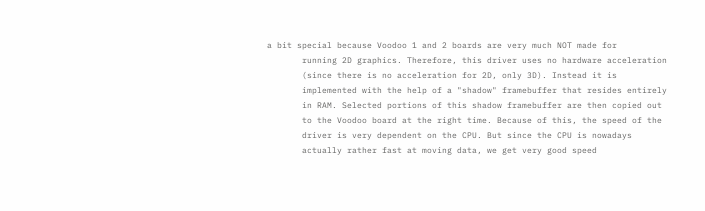a bit special because Voodoo 1 and 2 boards are very much NOT made for
       running 2D graphics. Therefore, this driver uses no hardware acceleration
       (since there is no acceleration for 2D, only 3D). Instead it is
       implemented with the help of a "shadow" framebuffer that resides entirely
       in RAM. Selected portions of this shadow framebuffer are then copied out
       to the Voodoo board at the right time. Because of this, the speed of the
       driver is very dependent on the CPU. But since the CPU is nowadays
       actually rather fast at moving data, we get very good speed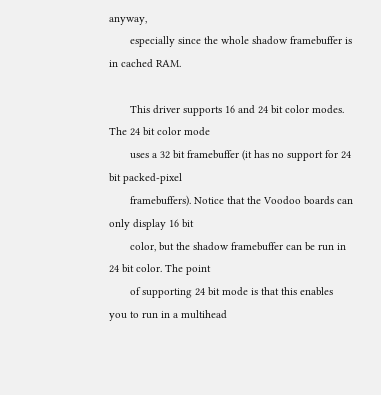anyway,
       especially since the whole shadow framebuffer is in cached RAM.

       This driver supports 16 and 24 bit color modes. The 24 bit color mode
       uses a 32 bit framebuffer (it has no support for 24 bit packed-pixel
       framebuffers). Notice that the Voodoo boards can only display 16 bit
       color, but the shadow framebuffer can be run in 24 bit color. The point
       of supporting 24 bit mode is that this enables you to run in a multihead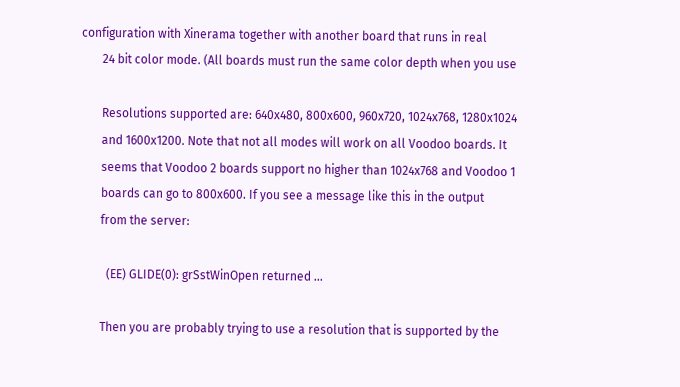configuration with Xinerama together with another board that runs in real
       24 bit color mode. (All boards must run the same color depth when you use

       Resolutions supported are: 640x480, 800x600, 960x720, 1024x768, 1280x1024
       and 1600x1200. Note that not all modes will work on all Voodoo boards. It
       seems that Voodoo 2 boards support no higher than 1024x768 and Voodoo 1
       boards can go to 800x600. If you see a message like this in the output
       from the server:

         (EE) GLIDE(0): grSstWinOpen returned ...

       Then you are probably trying to use a resolution that is supported by the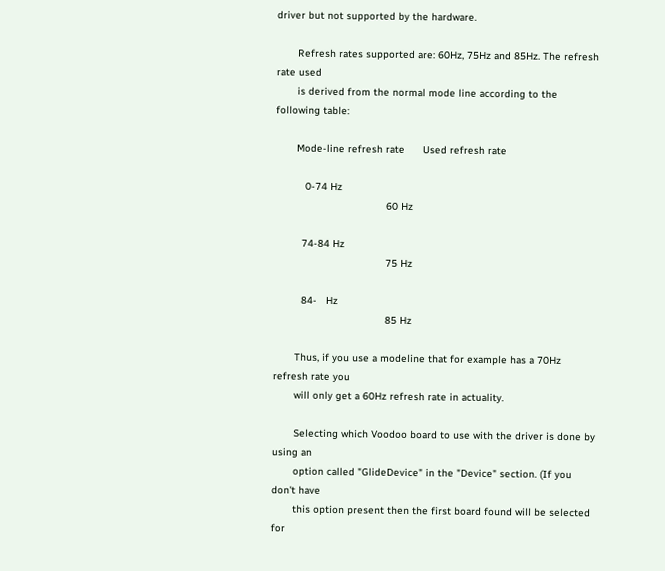driver but not supported by the hardware.

       Refresh rates supported are: 60Hz, 75Hz and 85Hz. The refresh rate used
       is derived from the normal mode line according to the following table:

       Mode-line refresh rate      Used refresh rate

          0-74 Hz
                                     60 Hz

         74-84 Hz
                                     75 Hz

         84-   Hz
                                     85 Hz

       Thus, if you use a modeline that for example has a 70Hz refresh rate you
       will only get a 60Hz refresh rate in actuality.

       Selecting which Voodoo board to use with the driver is done by using an
       option called "GlideDevice" in the "Device" section. (If you don't have
       this option present then the first board found will be selected for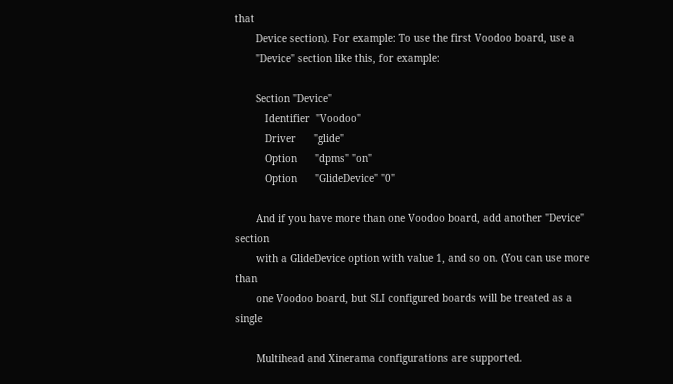that
       Device section). For example: To use the first Voodoo board, use a
       "Device" section like this, for example:

       Section "Device"
          Identifier  "Voodoo"
          Driver      "glide"
          Option      "dpms" "on"
          Option      "GlideDevice" "0"

       And if you have more than one Voodoo board, add another "Device" section
       with a GlideDevice option with value 1, and so on. (You can use more than
       one Voodoo board, but SLI configured boards will be treated as a single

       Multihead and Xinerama configurations are supported.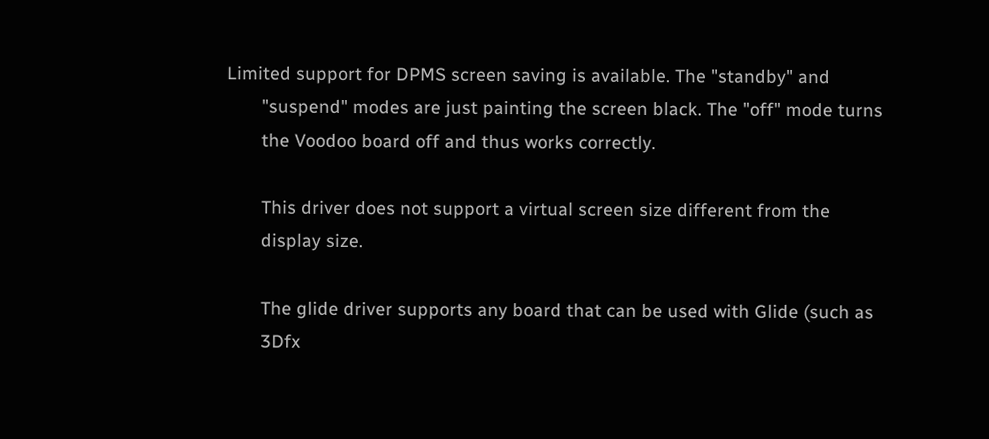Limited support for DPMS screen saving is available. The "standby" and
       "suspend" modes are just painting the screen black. The "off" mode turns
       the Voodoo board off and thus works correctly.

       This driver does not support a virtual screen size different from the
       display size.

       The glide driver supports any board that can be used with Glide (such as
       3Dfx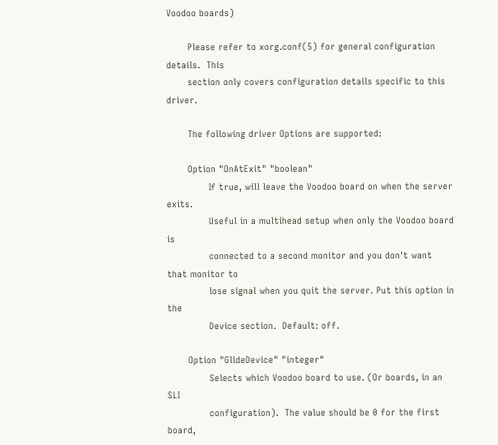Voodoo boards)

       Please refer to xorg.conf(5) for general configuration details.  This
       section only covers configuration details specific to this driver.

       The following driver Options are supported:

       Option "OnAtExit" "boolean"
              If true, will leave the Voodoo board on when the server exits.
              Useful in a multihead setup when only the Voodoo board is
              connected to a second monitor and you don't want that monitor to
              lose signal when you quit the server. Put this option in the
              Device section.  Default: off.

       Option "GlideDevice" "integer"
              Selects which Voodoo board to use. (Or boards, in an SLI
              configuration).  The value should be 0 for the first board,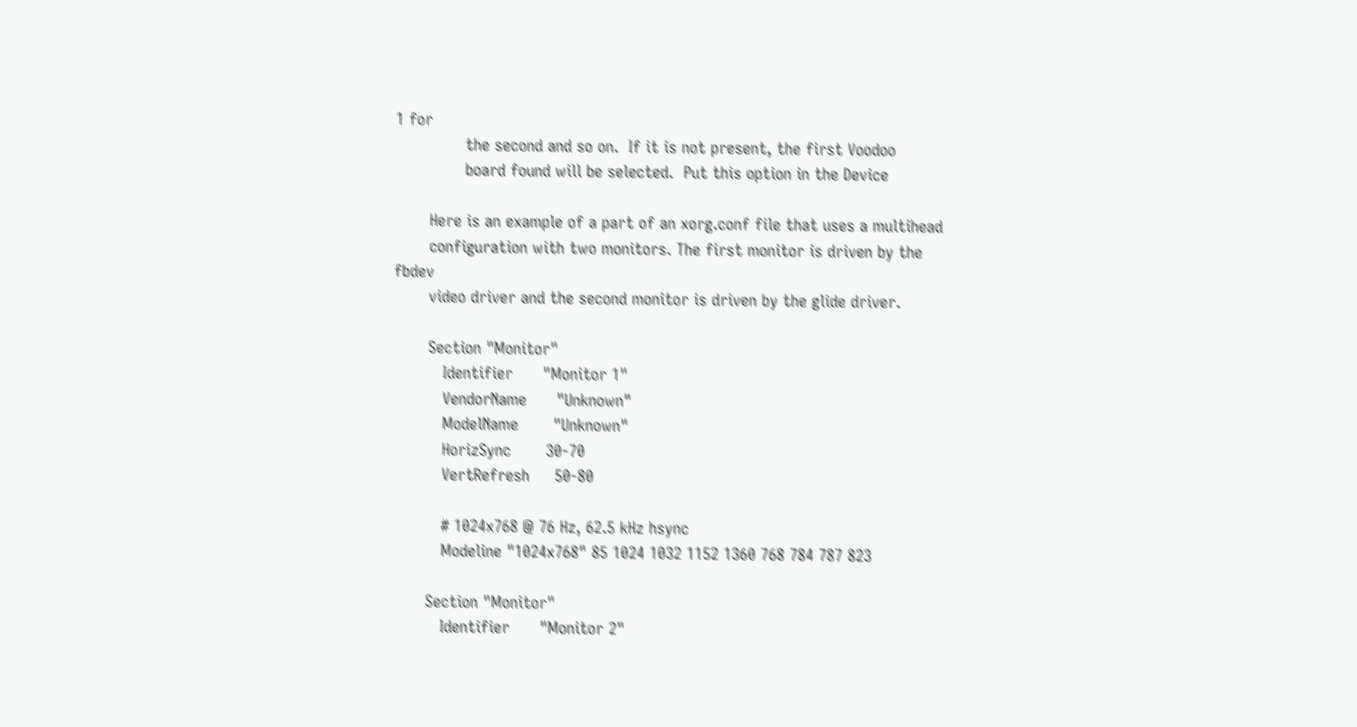1 for
              the second and so on.  If it is not present, the first Voodoo
              board found will be selected.  Put this option in the Device

       Here is an example of a part of an xorg.conf file that uses a multihead
       configuration with two monitors. The first monitor is driven by the fbdev
       video driver and the second monitor is driven by the glide driver.

       Section "Monitor"
          Identifier      "Monitor 1"
          VendorName      "Unknown"
          ModelName       "Unknown"
          HorizSync       30-70
          VertRefresh     50-80

          # 1024x768 @ 76 Hz, 62.5 kHz hsync
          Modeline "1024x768" 85 1024 1032 1152 1360 768 784 787 823

       Section "Monitor"
          Identifier      "Monitor 2"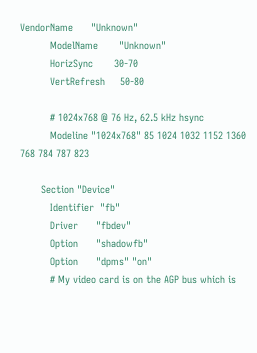VendorName      "Unknown"
          ModelName       "Unknown"
          HorizSync       30-70
          VertRefresh     50-80

          # 1024x768 @ 76 Hz, 62.5 kHz hsync
          Modeline "1024x768" 85 1024 1032 1152 1360 768 784 787 823

       Section "Device"
          Identifier  "fb"
          Driver      "fbdev"
          Option      "shadowfb"
          Option      "dpms" "on"
          # My video card is on the AGP bus which is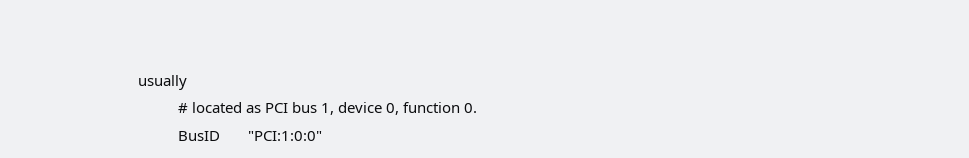usually
          # located as PCI bus 1, device 0, function 0.
          BusID       "PCI:1:0:0"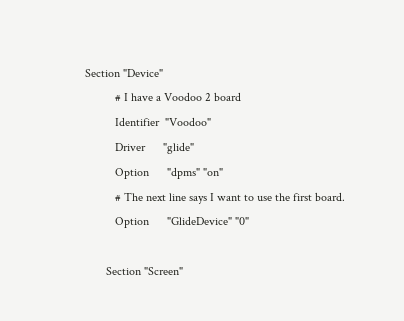Section "Device"
          # I have a Voodoo 2 board
          Identifier  "Voodoo"
          Driver      "glide"
          Option      "dpms" "on"
          # The next line says I want to use the first board.
          Option      "GlideDevice" "0"

       Section "Screen"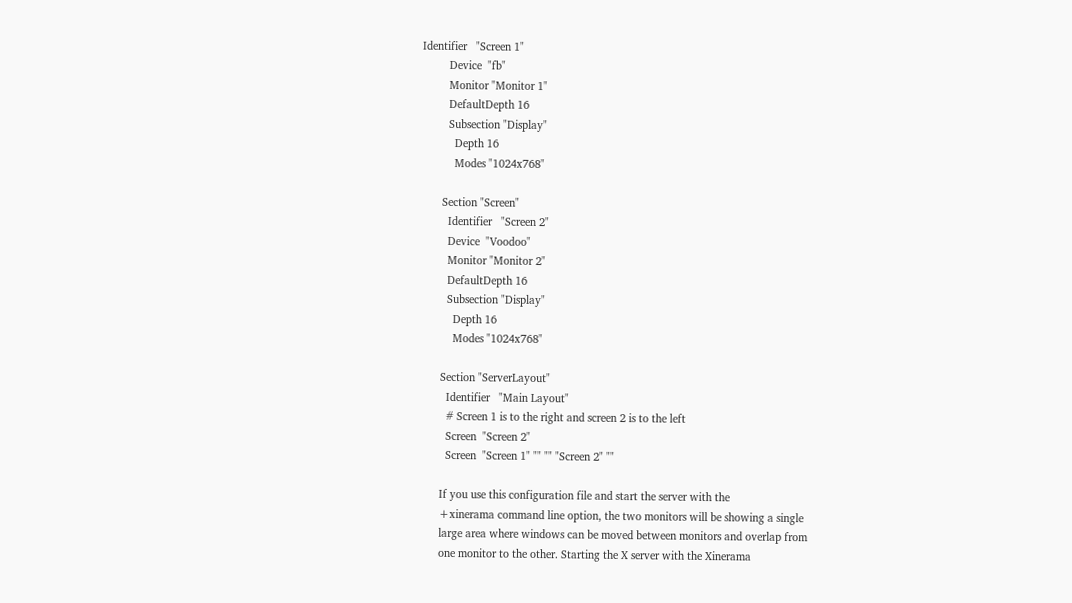Identifier   "Screen 1"
         Device  "fb"
         Monitor "Monitor 1"
         DefaultDepth 16
         Subsection "Display"
           Depth 16
           Modes "1024x768"

       Section "Screen"
         Identifier   "Screen 2"
         Device  "Voodoo"
         Monitor "Monitor 2"
         DefaultDepth 16
         Subsection "Display"
           Depth 16
           Modes "1024x768"

       Section "ServerLayout"
         Identifier   "Main Layout"
         # Screen 1 is to the right and screen 2 is to the left
         Screen  "Screen 2"
         Screen  "Screen 1" "" "" "Screen 2" ""

       If you use this configuration file and start the server with the
       +xinerama command line option, the two monitors will be showing a single
       large area where windows can be moved between monitors and overlap from
       one monitor to the other. Starting the X server with the Xinerama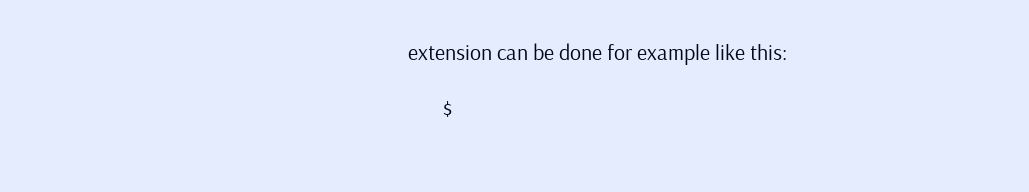extension can be done for example like this:

       $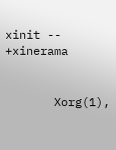xinit -- +xinerama


       Xorg(1),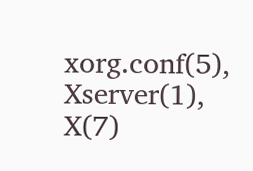xorg.conf(5), Xserver(1), X(7)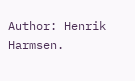Author: Henrik Harmsen.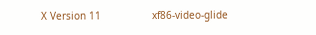X Version 11                 xf86-video-glide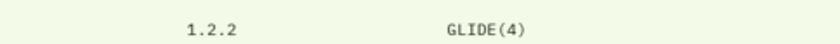1.2.2                     GLIDE(4)